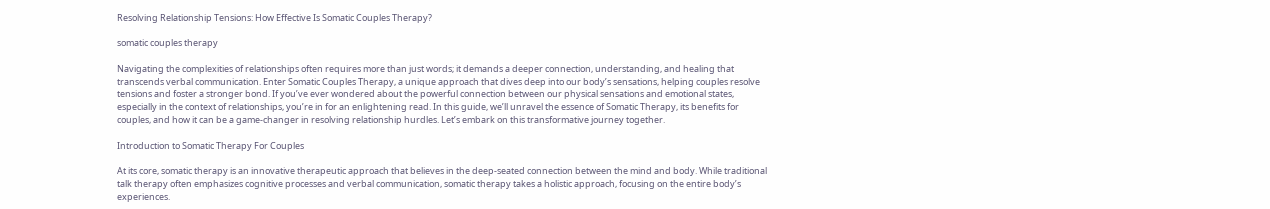Resolving Relationship Tensions: How Effective Is Somatic Couples Therapy?

somatic couples therapy

Navigating the complexities of relationships often requires more than just words; it demands a deeper connection, understanding, and healing that transcends verbal communication. Enter Somatic Couples Therapy, a unique approach that dives deep into our body’s sensations, helping couples resolve tensions and foster a stronger bond. If you’ve ever wondered about the powerful connection between our physical sensations and emotional states, especially in the context of relationships, you’re in for an enlightening read. In this guide, we’ll unravel the essence of Somatic Therapy, its benefits for couples, and how it can be a game-changer in resolving relationship hurdles. Let’s embark on this transformative journey together.

Introduction to Somatic Therapy For Couples

At its core, somatic therapy is an innovative therapeutic approach that believes in the deep-seated connection between the mind and body. While traditional talk therapy often emphasizes cognitive processes and verbal communication, somatic therapy takes a holistic approach, focusing on the entire body’s experiences.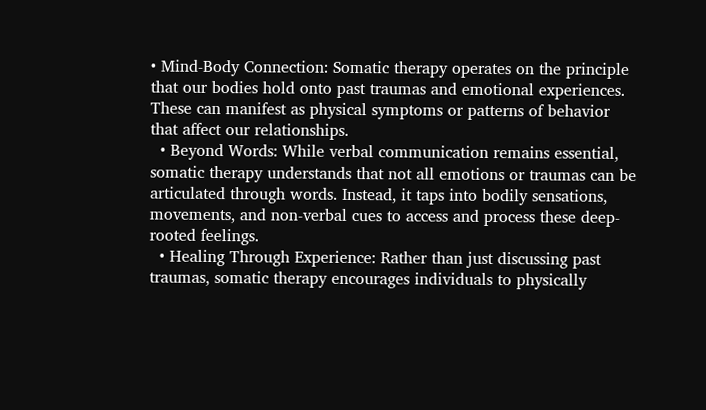• Mind-Body Connection: Somatic therapy operates on the principle that our bodies hold onto past traumas and emotional experiences. These can manifest as physical symptoms or patterns of behavior that affect our relationships.
  • Beyond Words: While verbal communication remains essential, somatic therapy understands that not all emotions or traumas can be articulated through words. Instead, it taps into bodily sensations, movements, and non-verbal cues to access and process these deep-rooted feelings.
  • Healing Through Experience: Rather than just discussing past traumas, somatic therapy encourages individuals to physically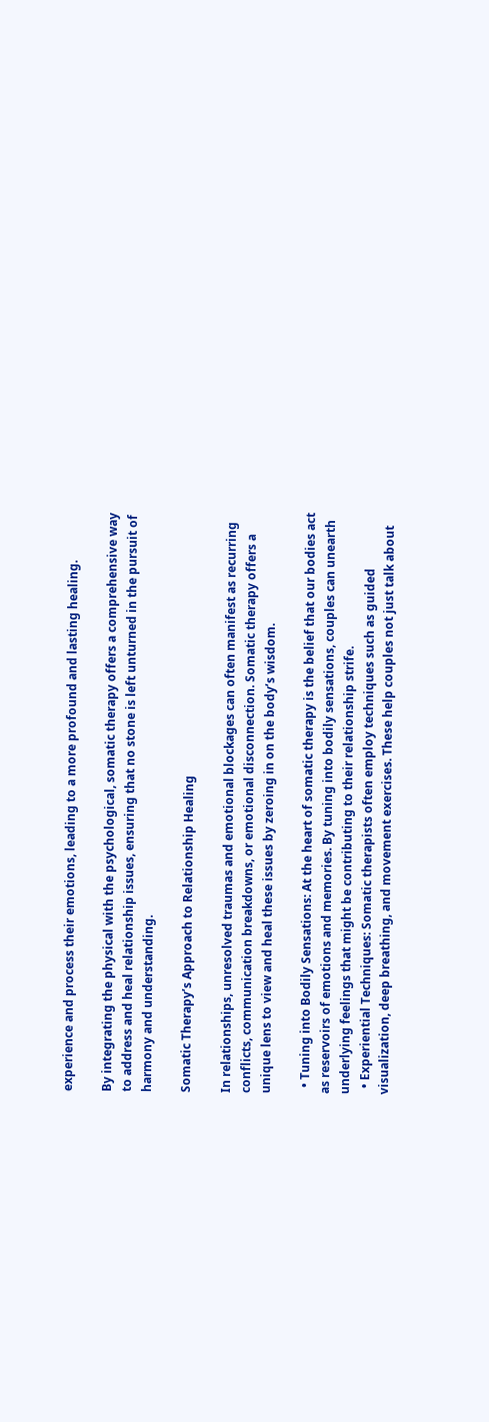experience and process their emotions, leading to a more profound and lasting healing.

By integrating the physical with the psychological, somatic therapy offers a comprehensive way to address and heal relationship issues, ensuring that no stone is left unturned in the pursuit of harmony and understanding.

Somatic Therapy’s Approach to Relationship Healing

In relationships, unresolved traumas and emotional blockages can often manifest as recurring conflicts, communication breakdowns, or emotional disconnection. Somatic therapy offers a unique lens to view and heal these issues by zeroing in on the body’s wisdom.

  • Tuning into Bodily Sensations: At the heart of somatic therapy is the belief that our bodies act as reservoirs of emotions and memories. By tuning into bodily sensations, couples can unearth underlying feelings that might be contributing to their relationship strife.
  • Experiential Techniques: Somatic therapists often employ techniques such as guided visualization, deep breathing, and movement exercises. These help couples not just talk about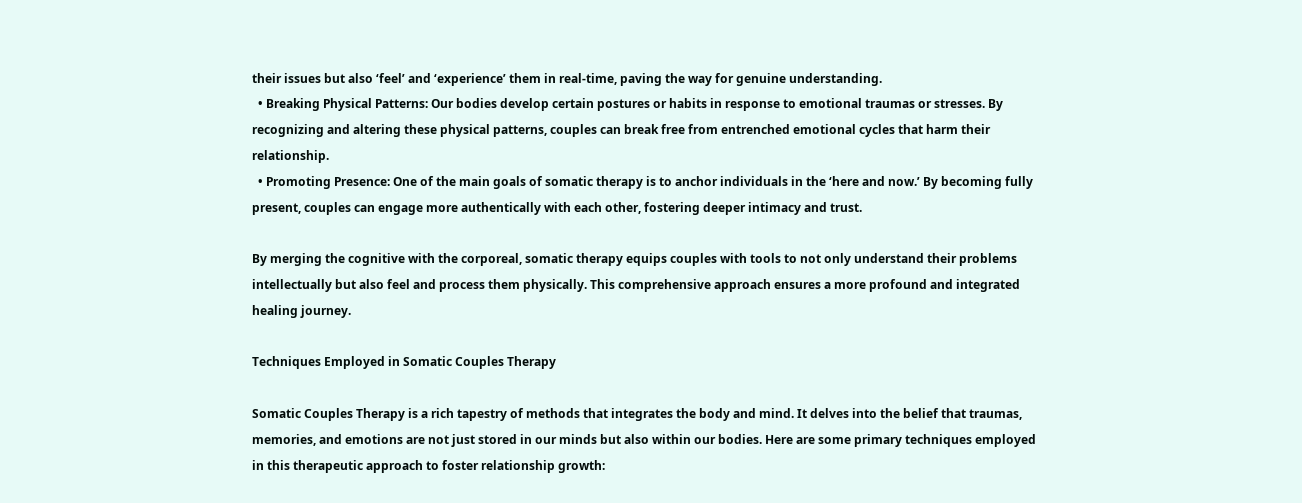their issues but also ‘feel’ and ‘experience’ them in real-time, paving the way for genuine understanding.
  • Breaking Physical Patterns: Our bodies develop certain postures or habits in response to emotional traumas or stresses. By recognizing and altering these physical patterns, couples can break free from entrenched emotional cycles that harm their relationship.
  • Promoting Presence: One of the main goals of somatic therapy is to anchor individuals in the ‘here and now.’ By becoming fully present, couples can engage more authentically with each other, fostering deeper intimacy and trust.

By merging the cognitive with the corporeal, somatic therapy equips couples with tools to not only understand their problems intellectually but also feel and process them physically. This comprehensive approach ensures a more profound and integrated healing journey.

Techniques Employed in Somatic Couples Therapy

Somatic Couples Therapy is a rich tapestry of methods that integrates the body and mind. It delves into the belief that traumas, memories, and emotions are not just stored in our minds but also within our bodies. Here are some primary techniques employed in this therapeutic approach to foster relationship growth: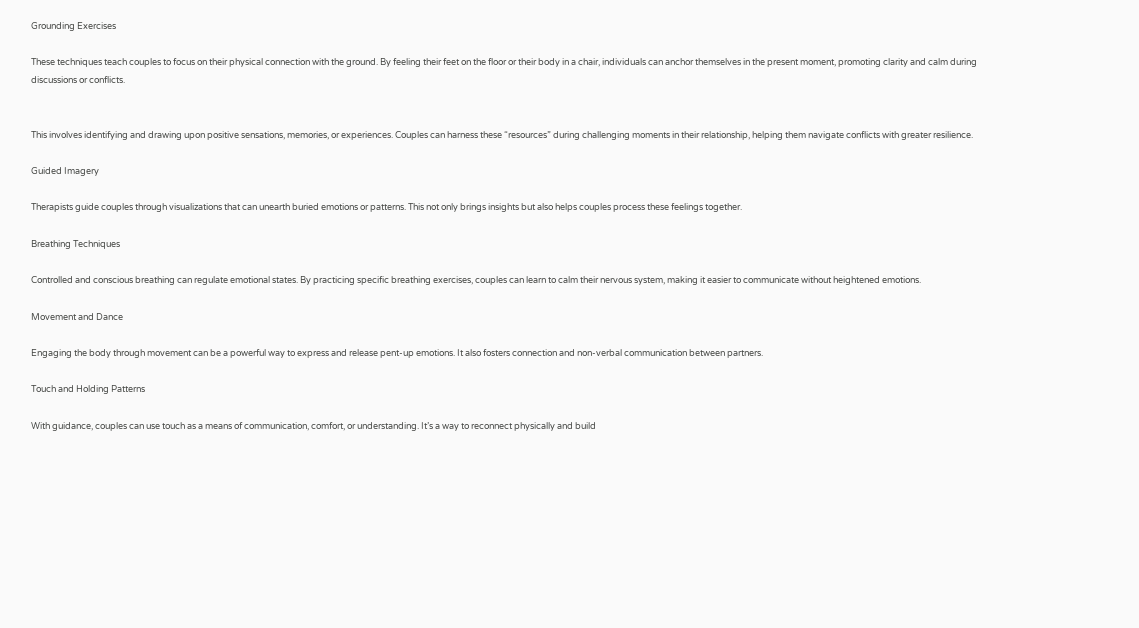Grounding Exercises

These techniques teach couples to focus on their physical connection with the ground. By feeling their feet on the floor or their body in a chair, individuals can anchor themselves in the present moment, promoting clarity and calm during discussions or conflicts.


This involves identifying and drawing upon positive sensations, memories, or experiences. Couples can harness these “resources” during challenging moments in their relationship, helping them navigate conflicts with greater resilience.

Guided Imagery

Therapists guide couples through visualizations that can unearth buried emotions or patterns. This not only brings insights but also helps couples process these feelings together.

Breathing Techniques

Controlled and conscious breathing can regulate emotional states. By practicing specific breathing exercises, couples can learn to calm their nervous system, making it easier to communicate without heightened emotions.

Movement and Dance

Engaging the body through movement can be a powerful way to express and release pent-up emotions. It also fosters connection and non-verbal communication between partners.

Touch and Holding Patterns

With guidance, couples can use touch as a means of communication, comfort, or understanding. It’s a way to reconnect physically and build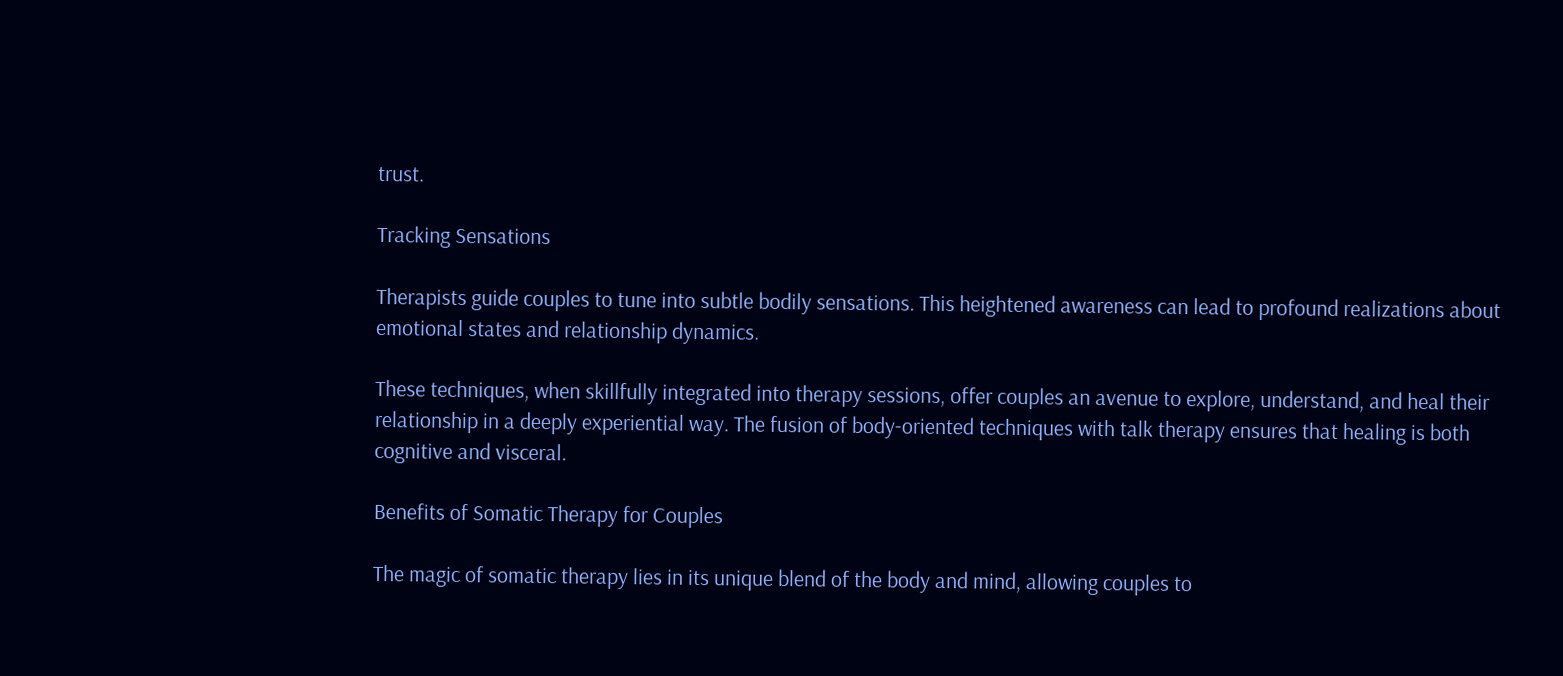trust.

Tracking Sensations

Therapists guide couples to tune into subtle bodily sensations. This heightened awareness can lead to profound realizations about emotional states and relationship dynamics.

These techniques, when skillfully integrated into therapy sessions, offer couples an avenue to explore, understand, and heal their relationship in a deeply experiential way. The fusion of body-oriented techniques with talk therapy ensures that healing is both cognitive and visceral.

Benefits of Somatic Therapy for Couples

The magic of somatic therapy lies in its unique blend of the body and mind, allowing couples to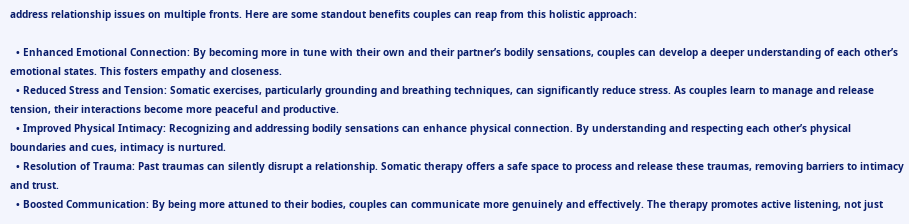address relationship issues on multiple fronts. Here are some standout benefits couples can reap from this holistic approach:

  • Enhanced Emotional Connection: By becoming more in tune with their own and their partner’s bodily sensations, couples can develop a deeper understanding of each other’s emotional states. This fosters empathy and closeness.
  • Reduced Stress and Tension: Somatic exercises, particularly grounding and breathing techniques, can significantly reduce stress. As couples learn to manage and release tension, their interactions become more peaceful and productive.
  • Improved Physical Intimacy: Recognizing and addressing bodily sensations can enhance physical connection. By understanding and respecting each other’s physical boundaries and cues, intimacy is nurtured.
  • Resolution of Trauma: Past traumas can silently disrupt a relationship. Somatic therapy offers a safe space to process and release these traumas, removing barriers to intimacy and trust.
  • Boosted Communication: By being more attuned to their bodies, couples can communicate more genuinely and effectively. The therapy promotes active listening, not just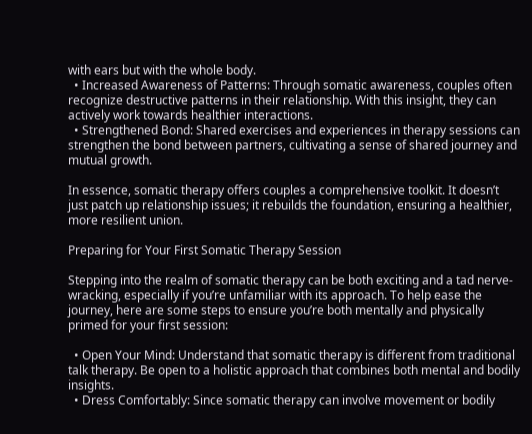with ears but with the whole body.
  • Increased Awareness of Patterns: Through somatic awareness, couples often recognize destructive patterns in their relationship. With this insight, they can actively work towards healthier interactions.
  • Strengthened Bond: Shared exercises and experiences in therapy sessions can strengthen the bond between partners, cultivating a sense of shared journey and mutual growth.

In essence, somatic therapy offers couples a comprehensive toolkit. It doesn’t just patch up relationship issues; it rebuilds the foundation, ensuring a healthier, more resilient union.

Preparing for Your First Somatic Therapy Session

Stepping into the realm of somatic therapy can be both exciting and a tad nerve-wracking, especially if you’re unfamiliar with its approach. To help ease the journey, here are some steps to ensure you’re both mentally and physically primed for your first session:

  • Open Your Mind: Understand that somatic therapy is different from traditional talk therapy. Be open to a holistic approach that combines both mental and bodily insights.
  • Dress Comfortably: Since somatic therapy can involve movement or bodily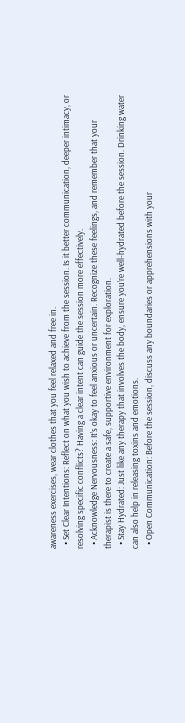awareness exercises, wear clothes that you feel relaxed and free in.
  • Set Clear Intentions: Reflect on what you wish to achieve from the session. Is it better communication, deeper intimacy, or resolving specific conflicts? Having a clear intent can guide the session more effectively.
  • Acknowledge Nervousness: It’s okay to feel anxious or uncertain. Recognize these feelings, and remember that your therapist is there to create a safe, supportive environment for exploration.
  • Stay Hydrated: Just like any therapy that involves the body, ensure you’re well-hydrated before the session. Drinking water can also help in releasing toxins and emotions.
  • Open Communication: Before the session, discuss any boundaries or apprehensions with your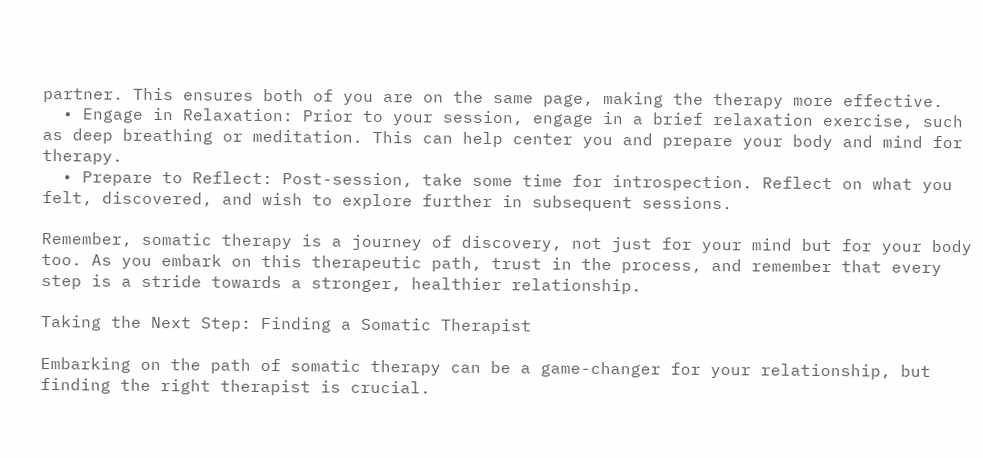partner. This ensures both of you are on the same page, making the therapy more effective.
  • Engage in Relaxation: Prior to your session, engage in a brief relaxation exercise, such as deep breathing or meditation. This can help center you and prepare your body and mind for therapy.
  • Prepare to Reflect: Post-session, take some time for introspection. Reflect on what you felt, discovered, and wish to explore further in subsequent sessions.

Remember, somatic therapy is a journey of discovery, not just for your mind but for your body too. As you embark on this therapeutic path, trust in the process, and remember that every step is a stride towards a stronger, healthier relationship.

Taking the Next Step: Finding a Somatic Therapist

Embarking on the path of somatic therapy can be a game-changer for your relationship, but finding the right therapist is crucial.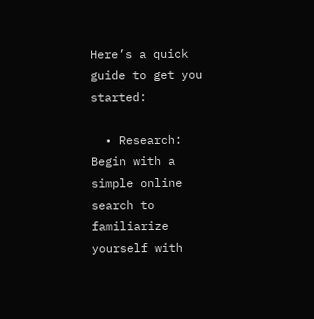Here’s a quick guide to get you started:

  • Research: Begin with a simple online search to familiarize yourself with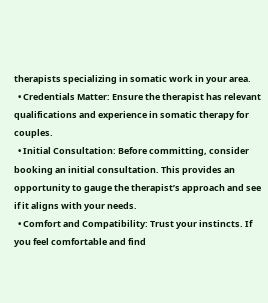therapists specializing in somatic work in your area.
  • Credentials Matter: Ensure the therapist has relevant qualifications and experience in somatic therapy for couples.
  • Initial Consultation: Before committing, consider booking an initial consultation. This provides an opportunity to gauge the therapist’s approach and see if it aligns with your needs.
  • Comfort and Compatibility: Trust your instincts. If you feel comfortable and find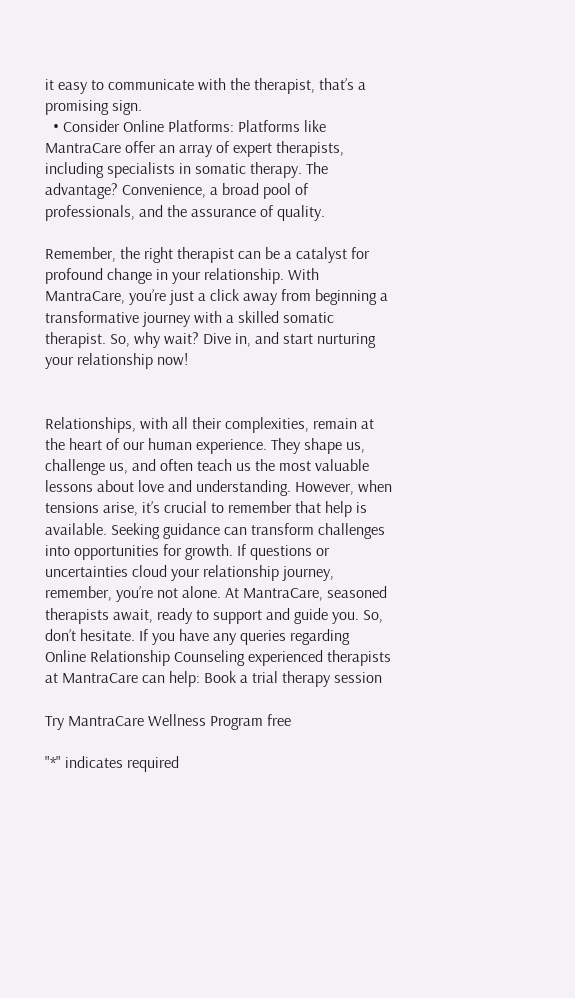it easy to communicate with the therapist, that’s a promising sign.
  • Consider Online Platforms: Platforms like MantraCare offer an array of expert therapists, including specialists in somatic therapy. The advantage? Convenience, a broad pool of professionals, and the assurance of quality.

Remember, the right therapist can be a catalyst for profound change in your relationship. With MantraCare, you’re just a click away from beginning a transformative journey with a skilled somatic therapist. So, why wait? Dive in, and start nurturing your relationship now!


Relationships, with all their complexities, remain at the heart of our human experience. They shape us, challenge us, and often teach us the most valuable lessons about love and understanding. However, when tensions arise, it’s crucial to remember that help is available. Seeking guidance can transform challenges into opportunities for growth. If questions or uncertainties cloud your relationship journey, remember, you’re not alone. At MantraCare, seasoned therapists await, ready to support and guide you. So, don’t hesitate. If you have any queries regarding Online Relationship Counseling experienced therapists at MantraCare can help: Book a trial therapy session

Try MantraCare Wellness Program free

"*" indicates required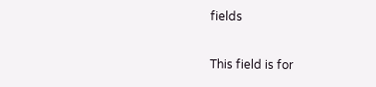fields

This field is for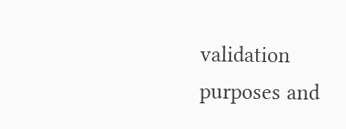validation purposes and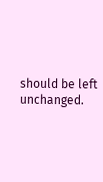should be left unchanged.